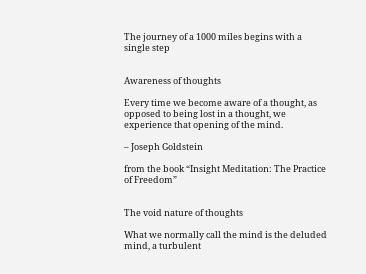The journey of a 1000 miles begins with a single step


Awareness of thoughts

Every time we become aware of a thought, as opposed to being lost in a thought, we experience that opening of the mind.

– Joseph Goldstein

from the book “Insight Meditation: The Practice of Freedom”


The void nature of thoughts

What we normally call the mind is the deluded mind, a turbulent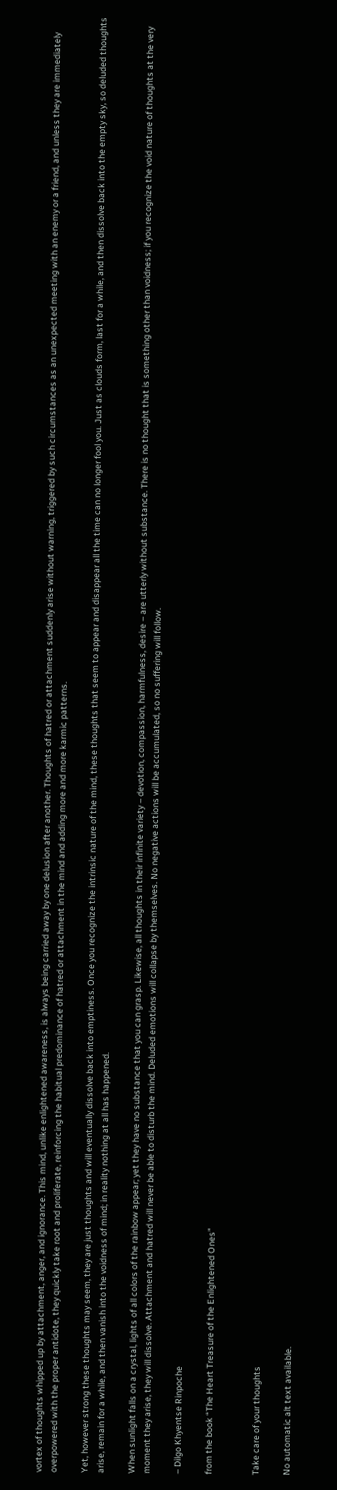vortex of thoughts whipped up by attachment, anger, and ignorance. This mind, unlike enlightened awareness, is always being carried away by one delusion after another. Thoughts of hatred or attachment suddenly arise without warning, triggered by such circumstances as an unexpected meeting with an enemy or a friend, and unless they are immediately overpowered with the proper antidote, they quickly take root and proliferate, reinforcing the habitual predominance of hatred or attachment in the mind and adding more and more karmic patterns.

Yet, however strong these thoughts may seem, they are just thoughts and will eventually dissolve back into emptiness. Once you recognize the intrinsic nature of the mind, these thoughts that seem to appear and disappear all the time can no longer fool you. Just as clouds form, last for a while, and then dissolve back into the empty sky, so deluded thoughts arise, remain for a while, and then vanish into the voidness of mind; in reality nothing at all has happened.

When sunlight falls on a crystal, lights of all colors of the rainbow appear; yet they have no substance that you can grasp. Likewise, all thoughts in their infinite variety – devotion, compassion, harmfulness, desire – are utterly without substance. There is no thought that is something other than voidness; if you recognize the void nature of thoughts at the very moment they arise, they will dissolve. Attachment and hatred will never be able to disturb the mind. Deluded emotions will collapse by themselves. No negative actions will be accumulated, so no suffering will follow.

– Dilgo Khyentse Rinpoche

from the book “The Heart Treasure of the Enlightened Ones”


Take care of your thoughts

No automatic alt text available.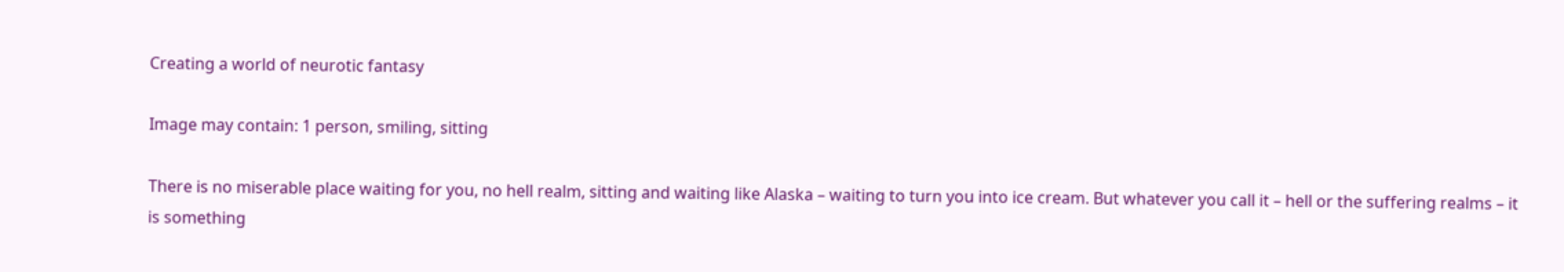Creating a world of neurotic fantasy

Image may contain: 1 person, smiling, sitting

There is no miserable place waiting for you, no hell realm, sitting and waiting like Alaska – waiting to turn you into ice cream. But whatever you call it – hell or the suffering realms – it is something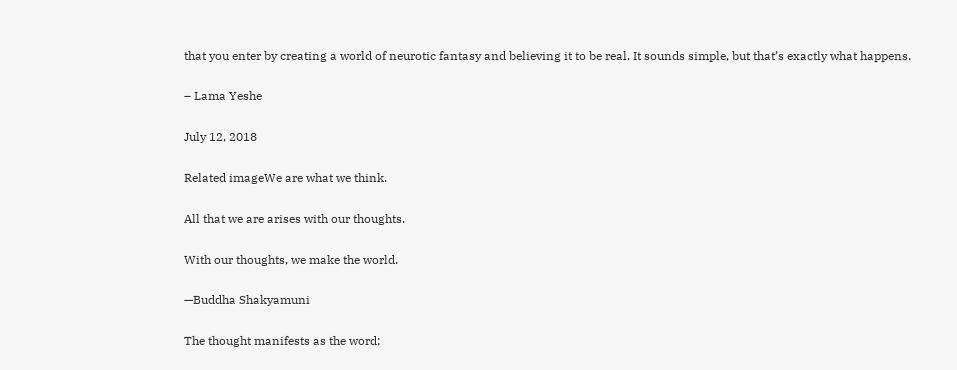that you enter by creating a world of neurotic fantasy and believing it to be real. It sounds simple, but that’s exactly what happens.

– Lama Yeshe

July 12, 2018

Related imageWe are what we think.

All that we are arises with our thoughts.

With our thoughts, we make the world.

—Buddha Shakyamuni

The thought manifests as the word;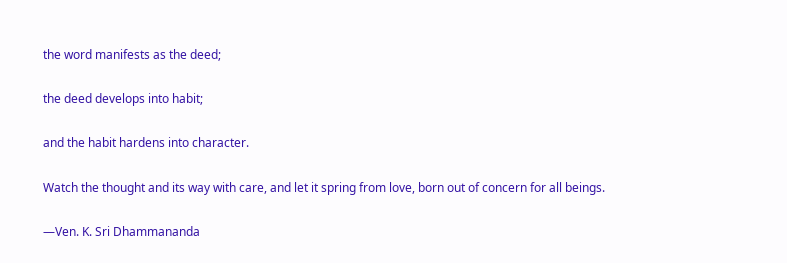the word manifests as the deed;

the deed develops into habit;

and the habit hardens into character.

Watch the thought and its way with care, and let it spring from love, born out of concern for all beings.

—Ven. K. Sri Dhammananda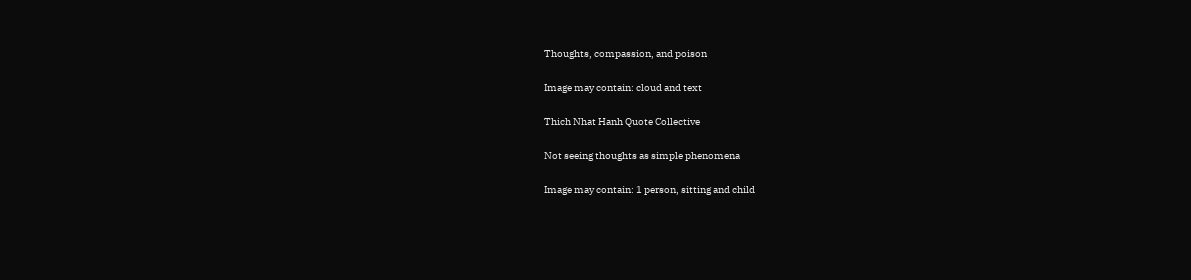Thoughts, compassion, and poison

Image may contain: cloud and text

Thich Nhat Hanh Quote Collective

Not seeing thoughts as simple phenomena

Image may contain: 1 person, sitting and child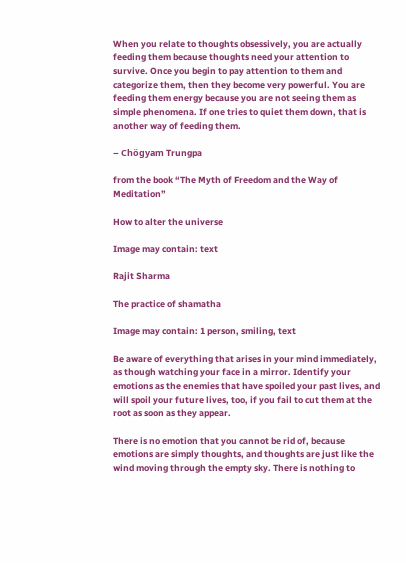When you relate to thoughts obsessively, you are actually feeding them because thoughts need your attention to survive. Once you begin to pay attention to them and categorize them, then they become very powerful. You are feeding them energy because you are not seeing them as simple phenomena. If one tries to quiet them down, that is another way of feeding them.

– Chögyam Trungpa

from the book “The Myth of Freedom and the Way of Meditation”

How to alter the universe

Image may contain: text

Rajit Sharma

The practice of shamatha

Image may contain: 1 person, smiling, text

Be aware of everything that arises in your mind immediately, as though watching your face in a mirror. Identify your emotions as the enemies that have spoiled your past lives, and will spoil your future lives, too, if you fail to cut them at the root as soon as they appear.

There is no emotion that you cannot be rid of, because emotions are simply thoughts, and thoughts are just like the wind moving through the empty sky. There is nothing to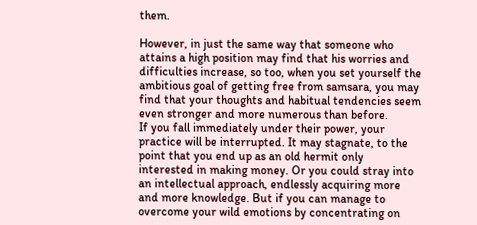them.

However, in just the same way that someone who attains a high position may find that his worries and difficulties increase, so too, when you set yourself the ambitious goal of getting free from samsara, you may find that your thoughts and habitual tendencies seem even stronger and more numerous than before.
If you fall immediately under their power, your practice will be interrupted. It may stagnate, to the point that you end up as an old hermit only interested in making money. Or you could stray into an intellectual approach, endlessly acquiring more and more knowledge. But if you can manage to overcome your wild emotions by concentrating on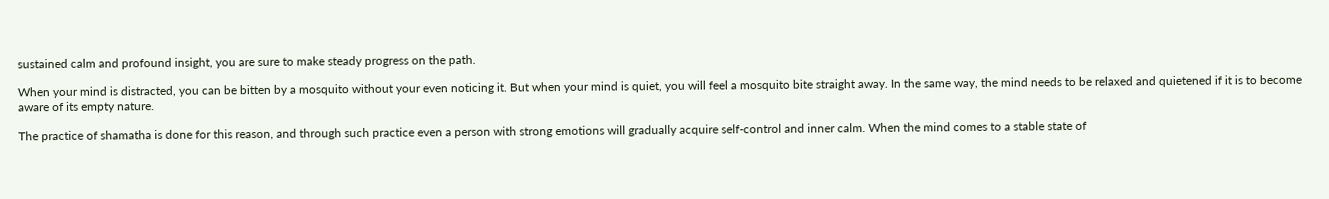sustained calm and profound insight, you are sure to make steady progress on the path.

When your mind is distracted, you can be bitten by a mosquito without your even noticing it. But when your mind is quiet, you will feel a mosquito bite straight away. In the same way, the mind needs to be relaxed and quietened if it is to become aware of its empty nature.

The practice of shamatha is done for this reason, and through such practice even a person with strong emotions will gradually acquire self-control and inner calm. When the mind comes to a stable state of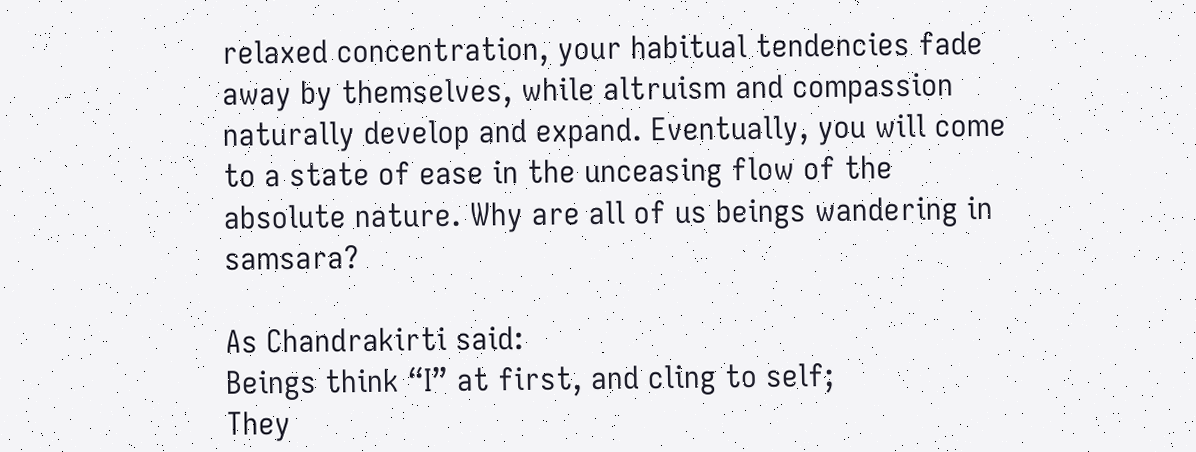relaxed concentration, your habitual tendencies fade away by themselves, while altruism and compassion naturally develop and expand. Eventually, you will come to a state of ease in the unceasing flow of the absolute nature. Why are all of us beings wandering in samsara?

As Chandrakirti said:
Beings think “I” at first, and cling to self;
They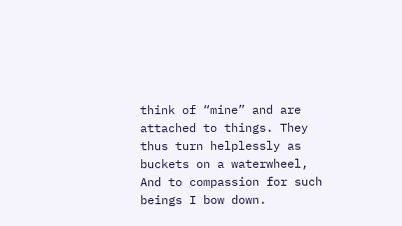think of “mine” and are attached to things. They thus turn helplessly as buckets on a waterwheel,
And to compassion for such beings I bow down.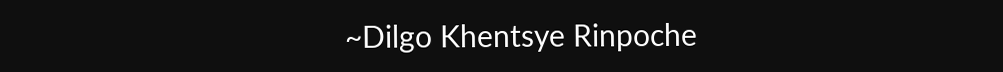~Dilgo Khentsye Rinpoche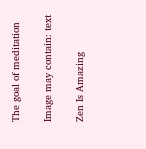The goal of meditation

Image may contain: text

Zen Is Amazing